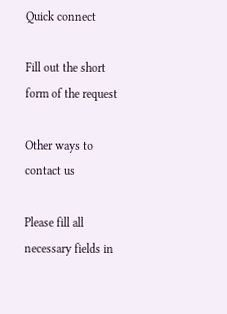Quick connect

Fill out the short form of the request

Other ways to contact us

Please fill all necessary fields in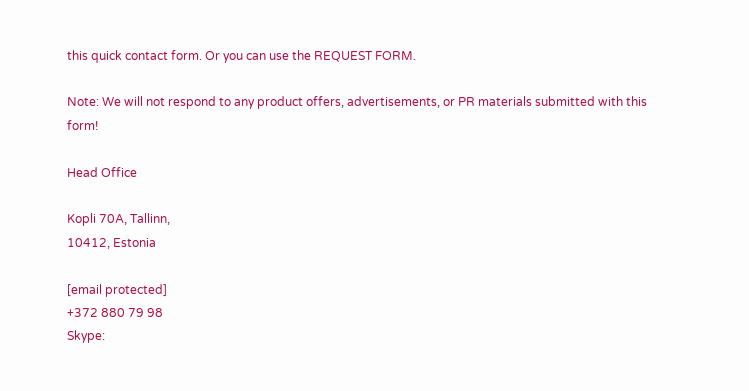this quick contact form. Or you can use the REQUEST FORM.

Note: We will not respond to any product offers, advertisements, or PR materials submitted with this form!

Head Office

Kopli 70A, Tallinn,
10412, Estonia

[email protected]
+372 880 79 98
Skype: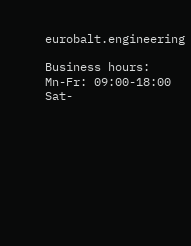eurobalt.engineering

Business hours:
Mn-Fr: 09:00-18:00
Sat-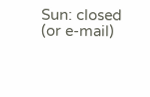Sun: closed
(or e-mail)